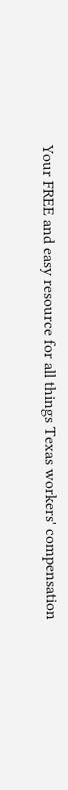Your FREE and easy resource for all things Texas workers' compensation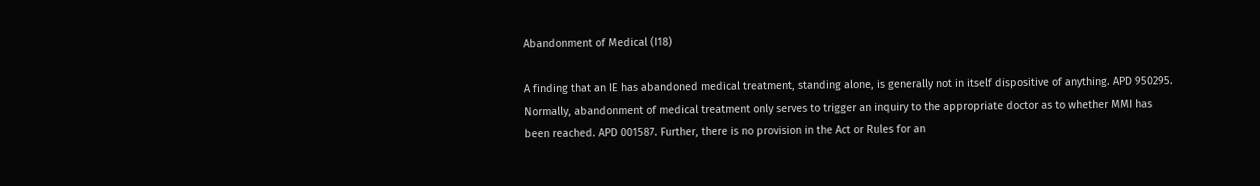Abandonment of Medical (I18)

A finding that an IE has abandoned medical treatment, standing alone, is generally not in itself dispositive of anything. APD 950295. Normally, abandonment of medical treatment only serves to trigger an inquiry to the appropriate doctor as to whether MMI has been reached. APD 001587. Further, there is no provision in the Act or Rules for an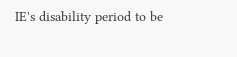IE's disability period to be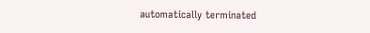automatically terminated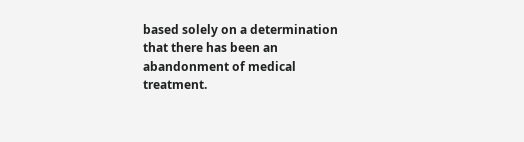based solely on a determination that there has been an abandonment of medical treatment.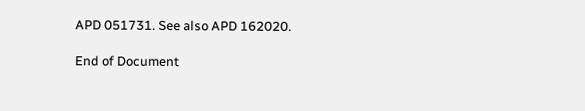APD 051731. See also APD 162020.

End of Document